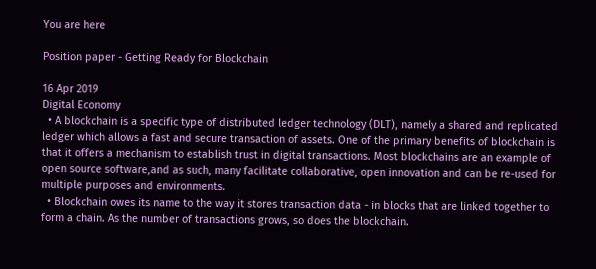You are here

Position paper - Getting Ready for Blockchain

16 Apr 2019
Digital Economy
  • A blockchain is a specific type of distributed ledger technology (DLT), namely a shared and replicated ledger which allows a fast and secure transaction of assets. One of the primary benefits of blockchain is that it offers a mechanism to establish trust in digital transactions. Most blockchains are an example of open source software,and as such, many facilitate collaborative, open innovation and can be re-used for multiple purposes and environments.
  • Blockchain owes its name to the way it stores transaction data - in blocks that are linked together to form a chain. As the number of transactions grows, so does the blockchain.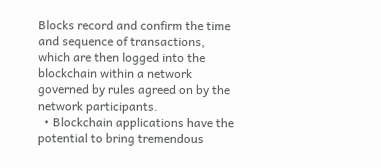Blocks record and confirm the time and sequence of transactions, which are then logged into the blockchain within a network governed by rules agreed on by the network participants.
  • Blockchain applications have the potential to bring tremendous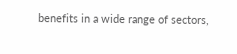benefits in a wide range of sectors,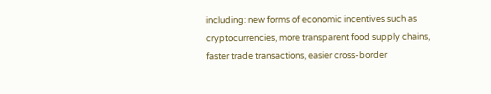including: new forms of economic incentives such as cryptocurrencies, more transparent food supply chains, faster trade transactions, easier cross-border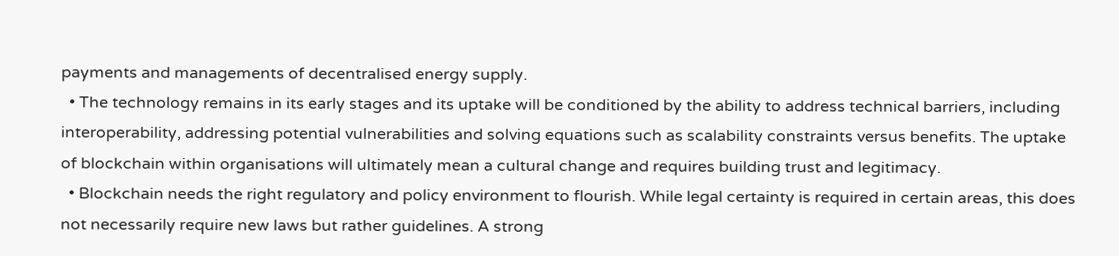payments and managements of decentralised energy supply.
  • The technology remains in its early stages and its uptake will be conditioned by the ability to address technical barriers, including interoperability, addressing potential vulnerabilities and solving equations such as scalability constraints versus benefits. The uptake of blockchain within organisations will ultimately mean a cultural change and requires building trust and legitimacy.
  • Blockchain needs the right regulatory and policy environment to flourish. While legal certainty is required in certain areas, this does not necessarily require new laws but rather guidelines. A strong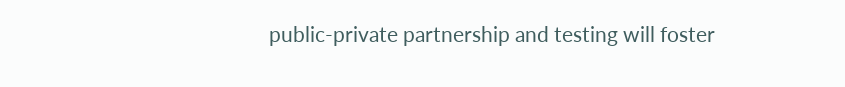public-private partnership and testing will foster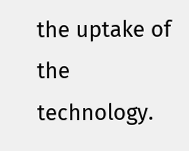the uptake of the technology.